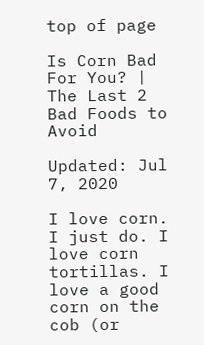top of page

Is Corn Bad For You? | The Last 2 Bad Foods to Avoid

Updated: Jul 7, 2020

I love corn. I just do. I love corn tortillas. I love a good corn on the cob (or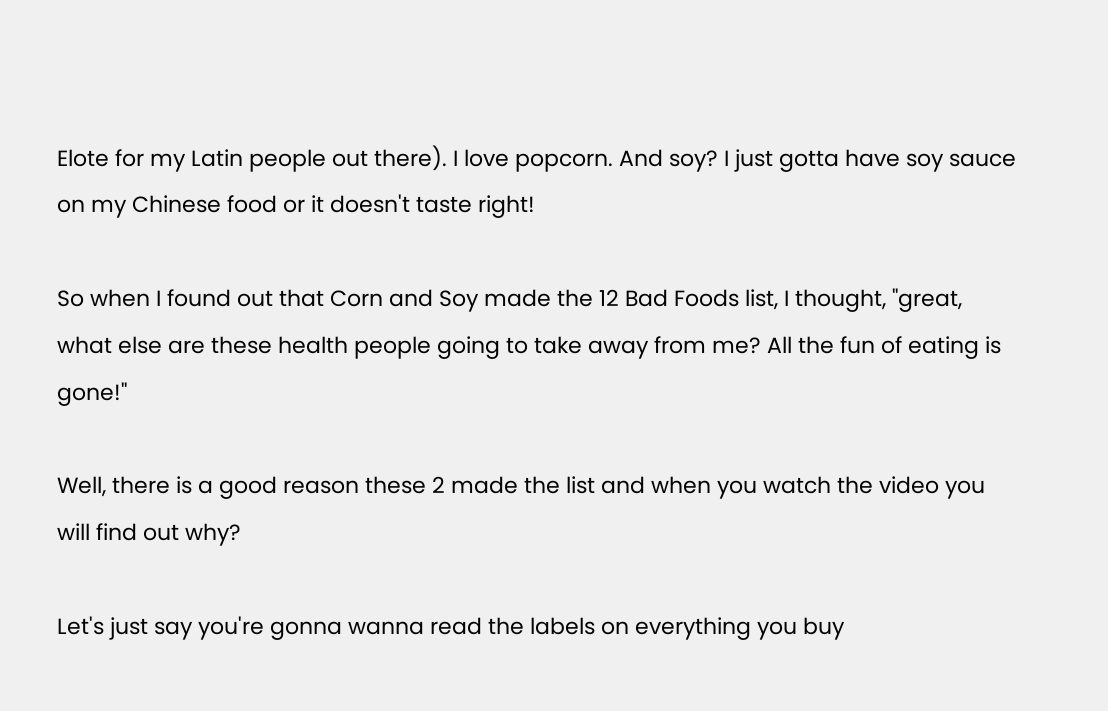Elote for my Latin people out there). I love popcorn. And soy? I just gotta have soy sauce on my Chinese food or it doesn't taste right!

So when I found out that Corn and Soy made the 12 Bad Foods list, I thought, "great, what else are these health people going to take away from me? All the fun of eating is gone!"

Well, there is a good reason these 2 made the list and when you watch the video you will find out why?

Let's just say you're gonna wanna read the labels on everything you buy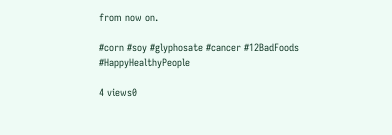from now on.

#corn #soy #glyphosate #cancer #12BadFoods #HappyHealthyPeople

4 views0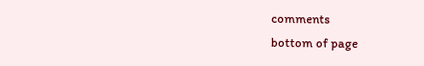comments
bottom of page